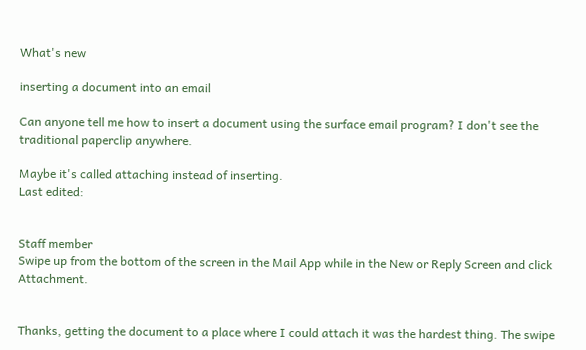What's new

inserting a document into an email

Can anyone tell me how to insert a document using the surface email program? I don't see the traditional paperclip anywhere.

Maybe it's called attaching instead of inserting.
Last edited:


Staff member
Swipe up from the bottom of the screen in the Mail App while in the New or Reply Screen and click Attachment.


Thanks, getting the document to a place where I could attach it was the hardest thing. The swipe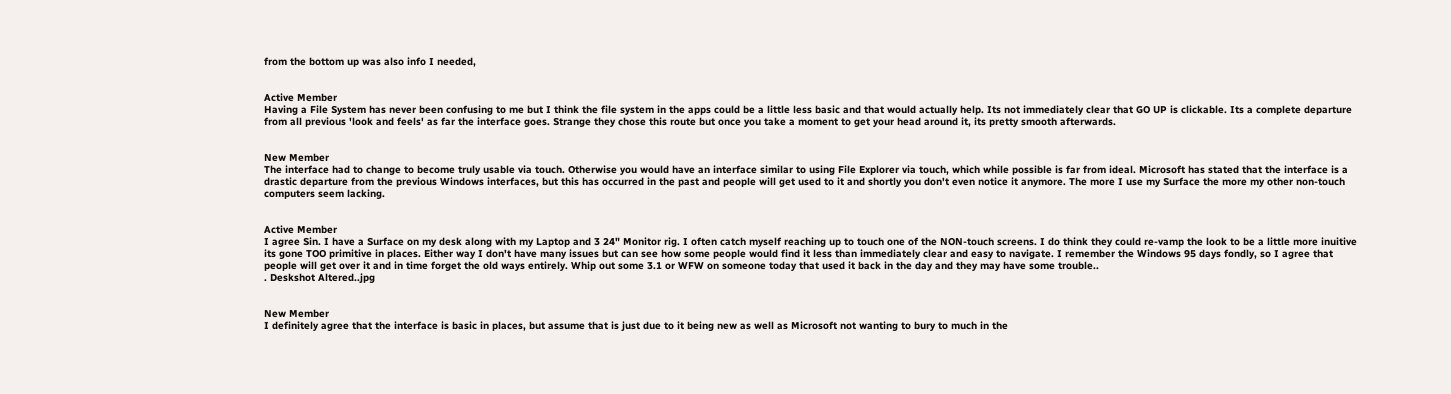from the bottom up was also info I needed,


Active Member
Having a File System has never been confusing to me but I think the file system in the apps could be a little less basic and that would actually help. Its not immediately clear that GO UP is clickable. Its a complete departure from all previous 'look and feels' as far the interface goes. Strange they chose this route but once you take a moment to get your head around it, its pretty smooth afterwards.


New Member
The interface had to change to become truly usable via touch. Otherwise you would have an interface similar to using File Explorer via touch, which while possible is far from ideal. Microsoft has stated that the interface is a drastic departure from the previous Windows interfaces, but this has occurred in the past and people will get used to it and shortly you don't even notice it anymore. The more I use my Surface the more my other non-touch computers seem lacking.


Active Member
I agree Sin. I have a Surface on my desk along with my Laptop and 3 24" Monitor rig. I often catch myself reaching up to touch one of the NON-touch screens. I do think they could re-vamp the look to be a little more inuitive its gone TOO primitive in places. Either way I don't have many issues but can see how some people would find it less than immediately clear and easy to navigate. I remember the Windows 95 days fondly, so I agree that people will get over it and in time forget the old ways entirely. Whip out some 3.1 or WFW on someone today that used it back in the day and they may have some trouble..
. Deskshot Altered..jpg


New Member
I definitely agree that the interface is basic in places, but assume that is just due to it being new as well as Microsoft not wanting to bury to much in the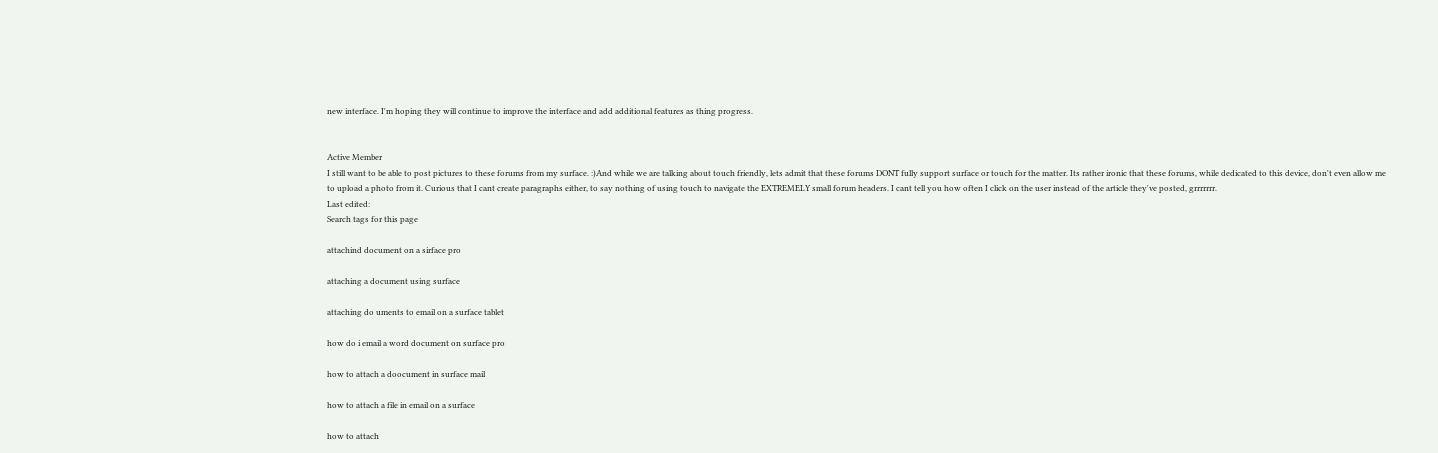new interface. I'm hoping they will continue to improve the interface and add additional features as thing progress.


Active Member
I still want to be able to post pictures to these forums from my surface. :)And while we are talking about touch friendly, lets admit that these forums DONT fully support surface or touch for the matter. Its rather ironic that these forums, while dedicated to this device, don't even allow me to upload a photo from it. Curious that I cant create paragraphs either, to say nothing of using touch to navigate the EXTREMELY small forum headers. I cant tell you how often I click on the user instead of the article they've posted, grrrrrrr.
Last edited:
Search tags for this page

attachind document on a sirface pro

attaching a document using surface

attaching do uments to email on a surface tablet

how do i email a word document on surface pro

how to attach a doocument in surface mail

how to attach a file in email on a surface

how to attach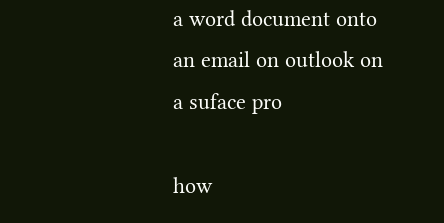a word document onto an email on outlook on a suface pro

how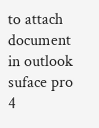to attach document in outlook suface pro 4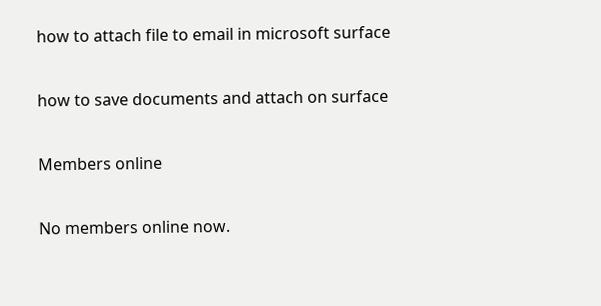how to attach file to email in microsoft surface

how to save documents and attach on surface

Members online

No members online now.